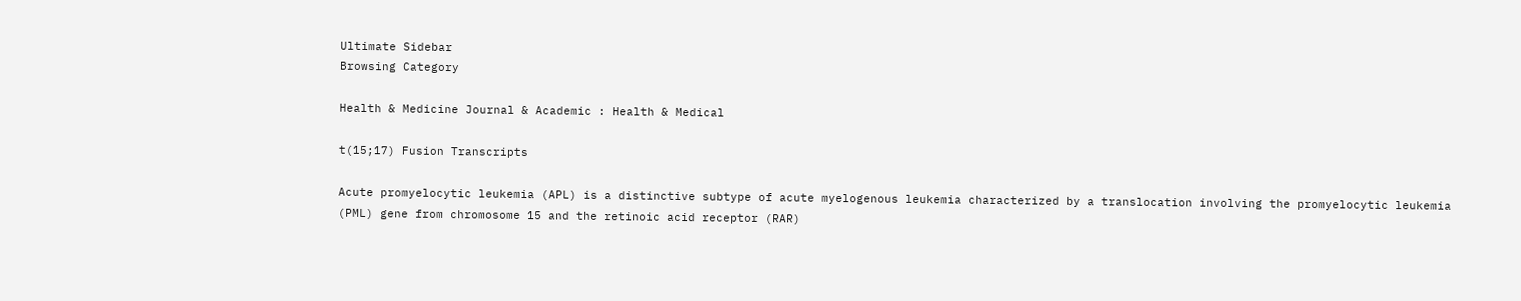Ultimate Sidebar
Browsing Category

Health & Medicine Journal & Academic : Health & Medical

t(15;17) Fusion Transcripts

Acute promyelocytic leukemia (APL) is a distinctive subtype of acute myelogenous leukemia characterized by a translocation involving the promyelocytic leukemia (PML) gene from chromosome 15 and the retinoic acid receptor (RAR)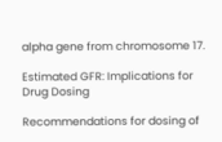alpha gene from chromosome 17.

Estimated GFR: Implications for Drug Dosing

Recommendations for dosing of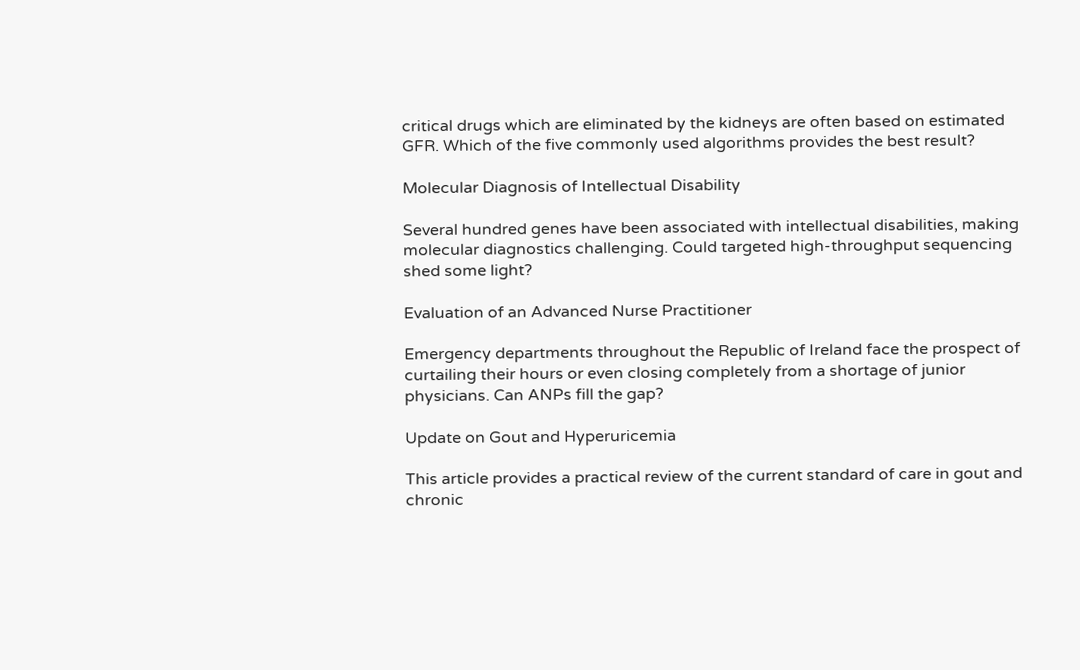critical drugs which are eliminated by the kidneys are often based on estimated GFR. Which of the five commonly used algorithms provides the best result?

Molecular Diagnosis of Intellectual Disability

Several hundred genes have been associated with intellectual disabilities, making molecular diagnostics challenging. Could targeted high-throughput sequencing shed some light?

Evaluation of an Advanced Nurse Practitioner

Emergency departments throughout the Republic of Ireland face the prospect of curtailing their hours or even closing completely from a shortage of junior physicians. Can ANPs fill the gap?

Update on Gout and Hyperuricemia

This article provides a practical review of the current standard of care in gout and chronic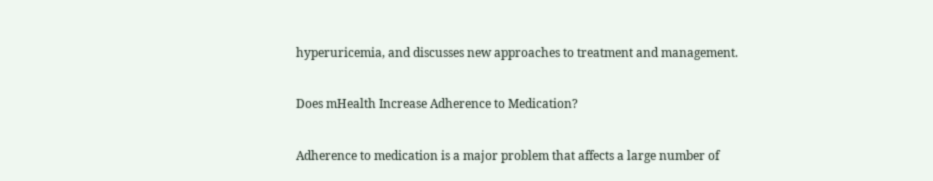hyperuricemia, and discusses new approaches to treatment and management.

Does mHealth Increase Adherence to Medication?

Adherence to medication is a major problem that affects a large number of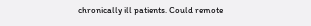chronically ill patients. Could remote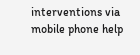interventions via mobile phone help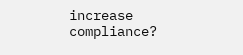increase compliance?